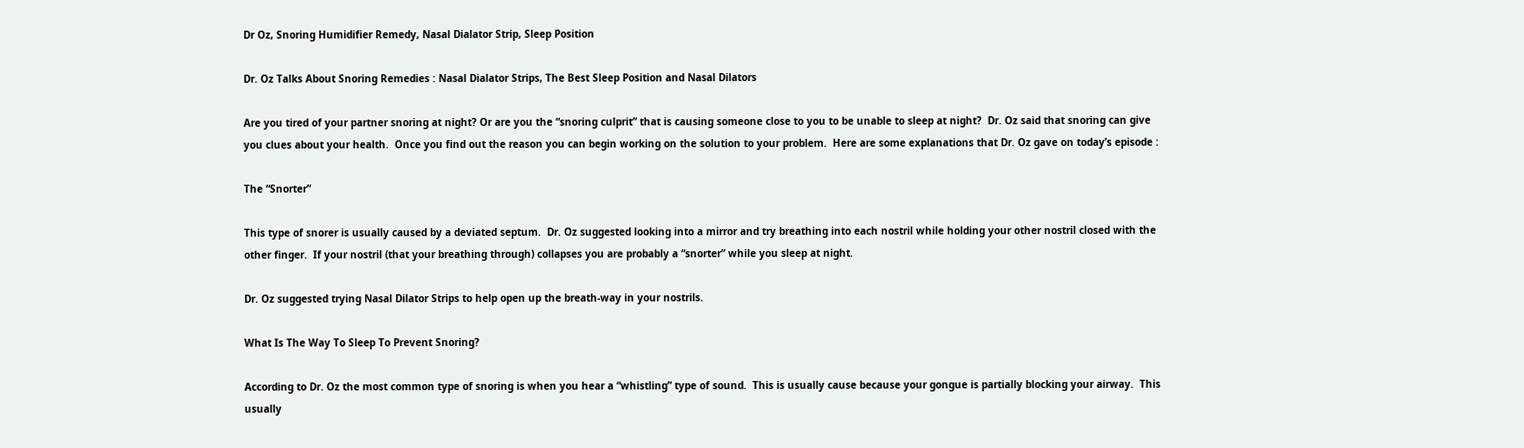Dr Oz, Snoring Humidifier Remedy, Nasal Dialator Strip, Sleep Position

Dr. Oz Talks About Snoring Remedies : Nasal Dialator Strips, The Best Sleep Position and Nasal Dilators

Are you tired of your partner snoring at night? Or are you the “snoring culprit” that is causing someone close to you to be unable to sleep at night?  Dr. Oz said that snoring can give you clues about your health.  Once you find out the reason you can begin working on the solution to your problem.  Here are some explanations that Dr. Oz gave on today’s episode :

The “Snorter”

This type of snorer is usually caused by a deviated septum.  Dr. Oz suggested looking into a mirror and try breathing into each nostril while holding your other nostril closed with the other finger.  If your nostril (that your breathing through) collapses you are probably a “snorter” while you sleep at night.

Dr. Oz suggested trying Nasal Dilator Strips to help open up the breath-way in your nostrils.

What Is The Way To Sleep To Prevent Snoring?

According to Dr. Oz the most common type of snoring is when you hear a “whistling” type of sound.  This is usually cause because your gongue is partially blocking your airway.  This usually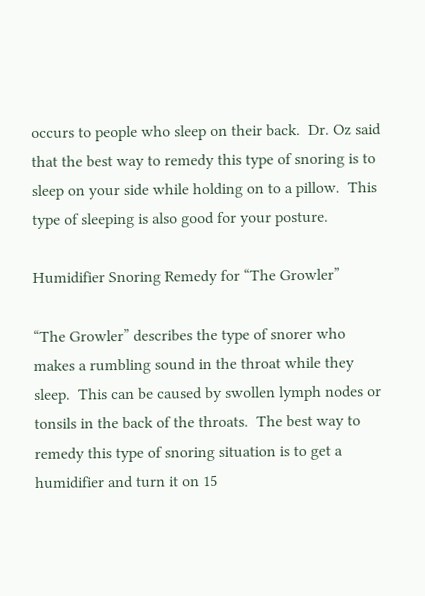occurs to people who sleep on their back.  Dr. Oz said that the best way to remedy this type of snoring is to sleep on your side while holding on to a pillow.  This type of sleeping is also good for your posture.

Humidifier Snoring Remedy for “The Growler”

“The Growler” describes the type of snorer who makes a rumbling sound in the throat while they sleep.  This can be caused by swollen lymph nodes or tonsils in the back of the throats.  The best way to remedy this type of snoring situation is to get a humidifier and turn it on 15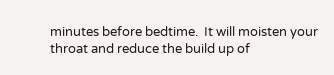minutes before bedtime.  It will moisten your throat and reduce the build up of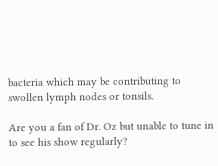bacteria which may be contributing to swollen lymph nodes or tonsils.

Are you a fan of Dr. Oz but unable to tune in to see his show regularly?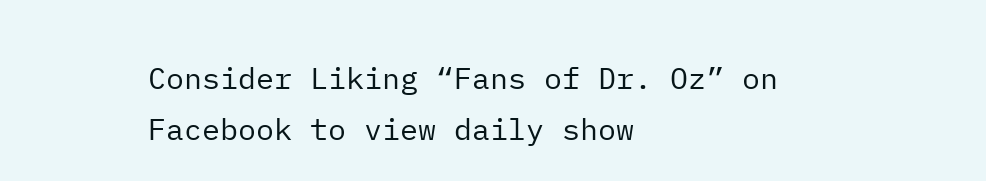Consider Liking “Fans of Dr. Oz” on Facebook to view daily show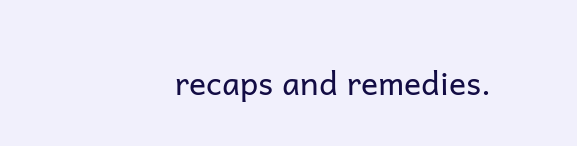recaps and remedies.